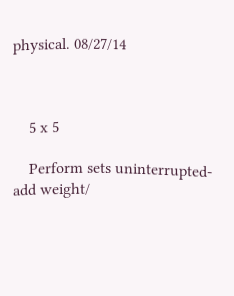physical. 08/27/14



    5 x 5

    Perform sets uninterrupted- add weight/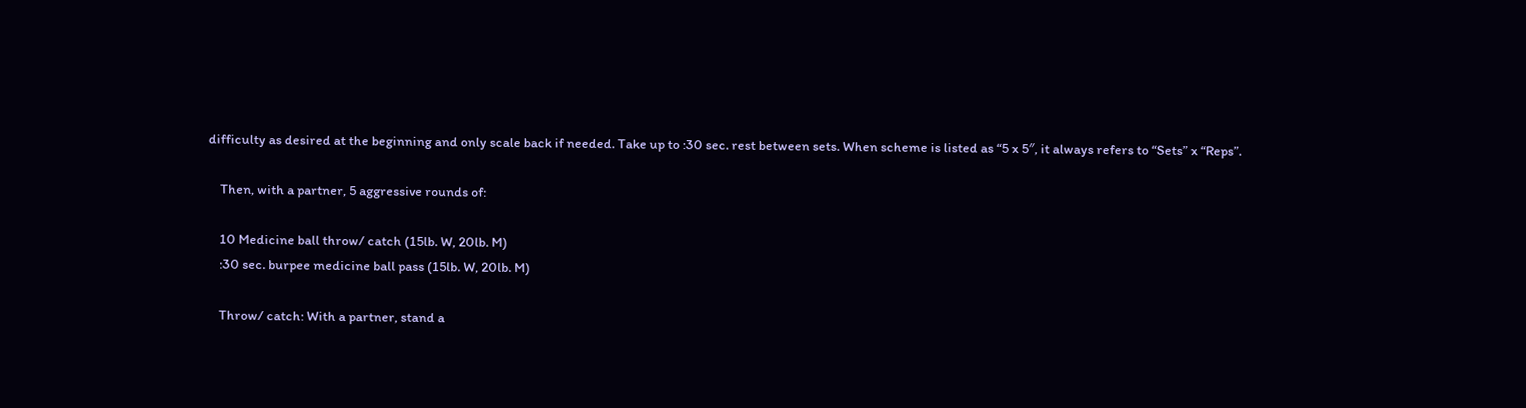difficulty as desired at the beginning and only scale back if needed. Take up to :30 sec. rest between sets. When scheme is listed as “5 x 5″, it always refers to “Sets” x “Reps”.

    Then, with a partner, 5 aggressive rounds of:

    10 Medicine ball throw/ catch (15lb. W, 20lb. M)
    :30 sec. burpee medicine ball pass (15lb. W, 20lb. M)

    Throw/ catch: With a partner, stand a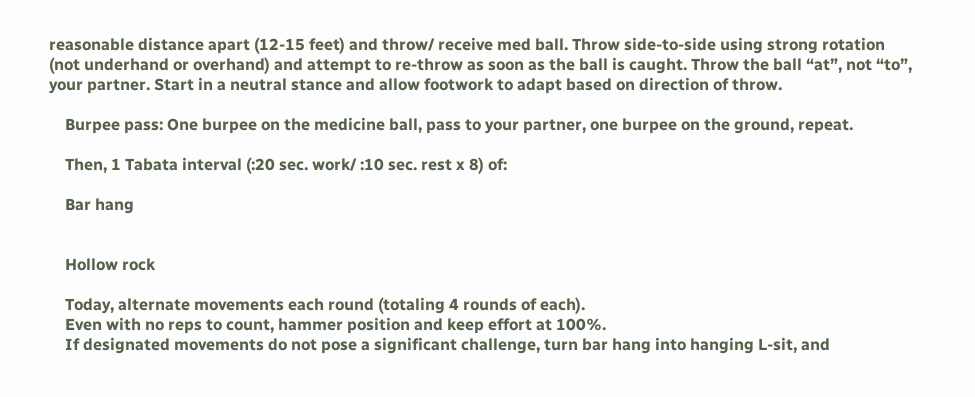reasonable distance apart (12-15 feet) and throw/ receive med ball. Throw side-to-side using strong rotation (not underhand or overhand) and attempt to re-throw as soon as the ball is caught. Throw the ball “at”, not “to”, your partner. Start in a neutral stance and allow footwork to adapt based on direction of throw.

    Burpee pass: One burpee on the medicine ball, pass to your partner, one burpee on the ground, repeat.

    Then, 1 Tabata interval (:20 sec. work/ :10 sec. rest x 8) of:

    Bar hang


    Hollow rock

    Today, alternate movements each round (totaling 4 rounds of each).
    Even with no reps to count, hammer position and keep effort at 100%.
    If designated movements do not pose a significant challenge, turn bar hang into hanging L-sit, and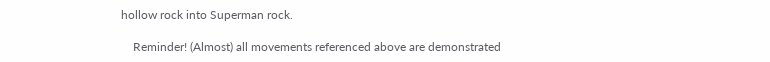hollow rock into Superman rock.

    Reminder! (Almost) all movements referenced above are demonstrated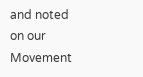and noted on our Movement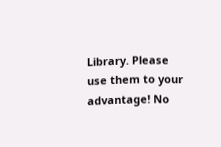Library. Please use them to your advantage! No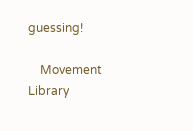guessing!

    Movement Library